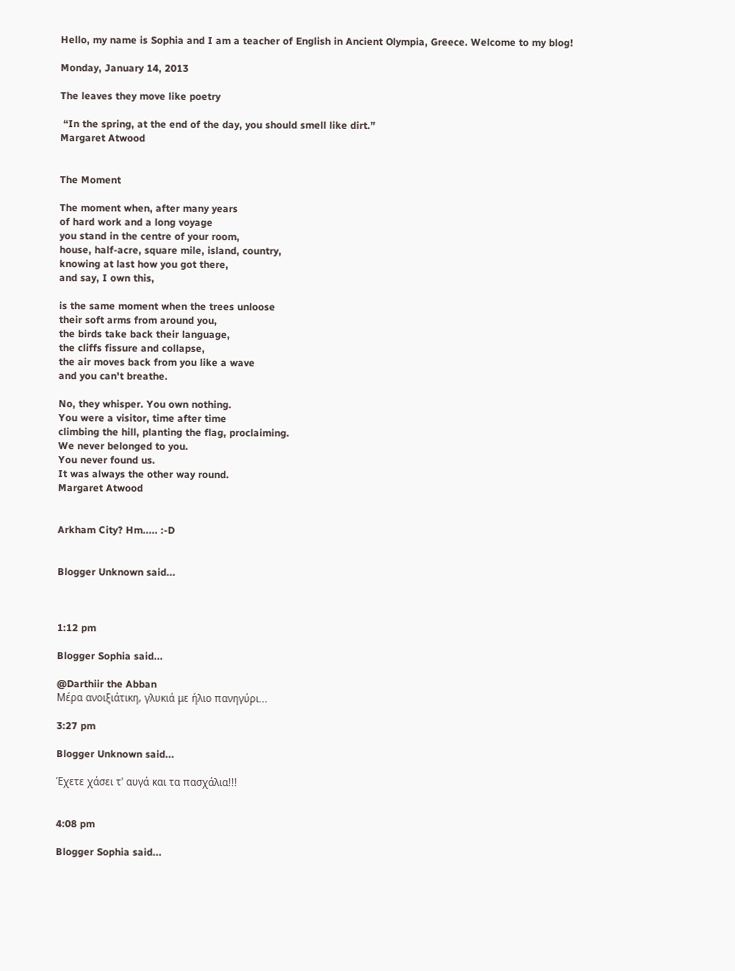Hello, my name is Sophia and I am a teacher of English in Ancient Olympia, Greece. Welcome to my blog!

Monday, January 14, 2013

The leaves they move like poetry

 “In the spring, at the end of the day, you should smell like dirt.”
Margaret Atwood


The Moment

The moment when, after many years
of hard work and a long voyage
you stand in the centre of your room,
house, half-acre, square mile, island, country,
knowing at last how you got there,
and say, I own this,

is the same moment when the trees unloose
their soft arms from around you,
the birds take back their language,
the cliffs fissure and collapse,
the air moves back from you like a wave
and you can't breathe.

No, they whisper. You own nothing.
You were a visitor, time after time
climbing the hill, planting the flag, proclaiming.
We never belonged to you.
You never found us.
It was always the other way round.
Margaret Atwood


Arkham City? Hm..... :-D


Blogger Unknown said...



1:12 pm

Blogger Sophia said...

@Darthiir the Abban
Μέρα ανοιξιάτικη, γλυκιά με ήλιο πανηγύρι...

3:27 pm

Blogger Unknown said...

Έχετε χάσει τ' αυγά και τα πασχάλια!!!


4:08 pm

Blogger Sophia said...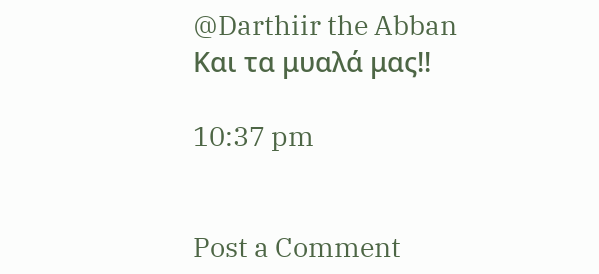@Darthiir the Abban
Και τα μυαλά μας!!

10:37 pm


Post a Comment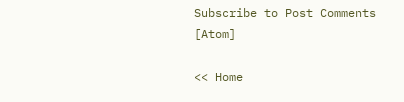Subscribe to Post Comments [Atom]

<< Home